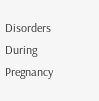Disorders During Pregnancy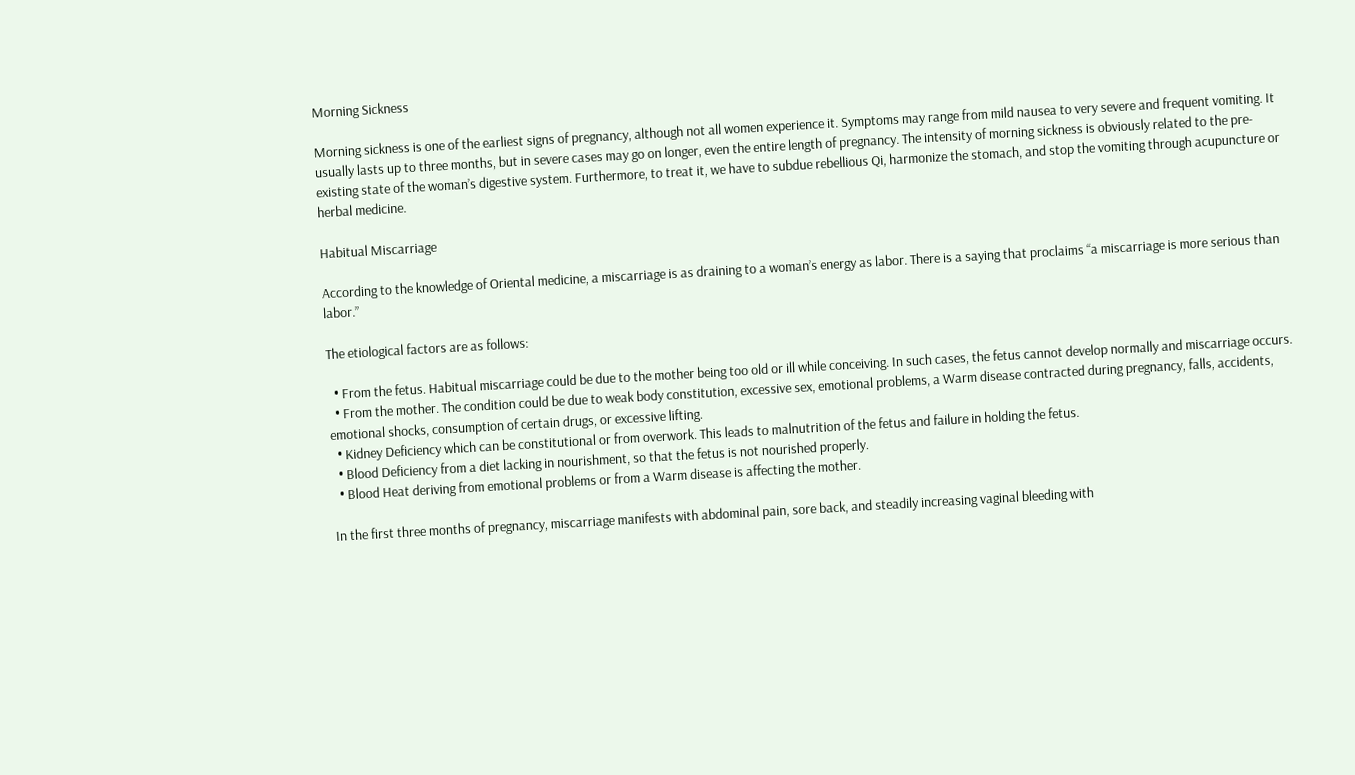Morning Sickness

Morning sickness is one of the earliest signs of pregnancy, although not all women experience it. Symptoms may range from mild nausea to very severe and frequent vomiting. It usually lasts up to three months, but in severe cases may go on longer, even the entire length of pregnancy. The intensity of morning sickness is obviously related to the pre-existing state of the woman’s digestive system. Furthermore, to treat it, we have to subdue rebellious Qi, harmonize the stomach, and stop the vomiting through acupuncture or herbal medicine.

Habitual Miscarriage

According to the knowledge of Oriental medicine, a miscarriage is as draining to a woman’s energy as labor. There is a saying that proclaims “a miscarriage is more serious than labor.”

The etiological factors are as follows:

  • From the fetus. Habitual miscarriage could be due to the mother being too old or ill while conceiving. In such cases, the fetus cannot develop normally and miscarriage occurs.
  • From the mother. The condition could be due to weak body constitution, excessive sex, emotional problems, a Warm disease contracted during pregnancy, falls, accidents, emotional shocks, consumption of certain drugs, or excessive lifting.
  • Kidney Deficiency which can be constitutional or from overwork. This leads to malnutrition of the fetus and failure in holding the fetus.
  • Blood Deficiency from a diet lacking in nourishment, so that the fetus is not nourished properly.
  • Blood Heat deriving from emotional problems or from a Warm disease is affecting the mother.

In the first three months of pregnancy, miscarriage manifests with abdominal pain, sore back, and steadily increasing vaginal bleeding with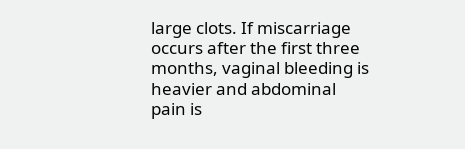large clots. If miscarriage occurs after the first three months, vaginal bleeding is heavier and abdominal pain is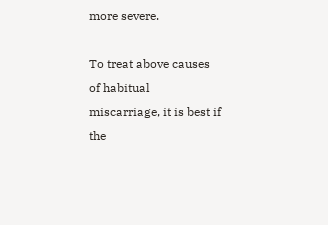more severe.

To treat above causes of habitual miscarriage, it is best if the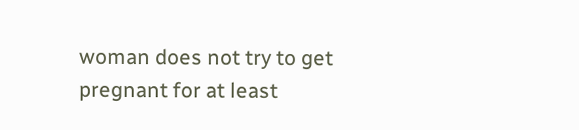woman does not try to get pregnant for at least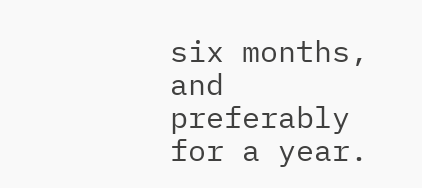six months, and preferably for a year.